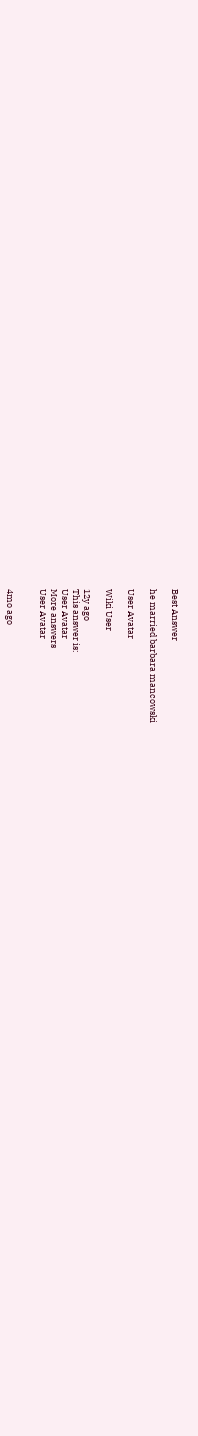Best Answer

he married barbara mancowski

User Avatar

Wiki User

12y ago
This answer is:
User Avatar
More answers
User Avatar


4mo ago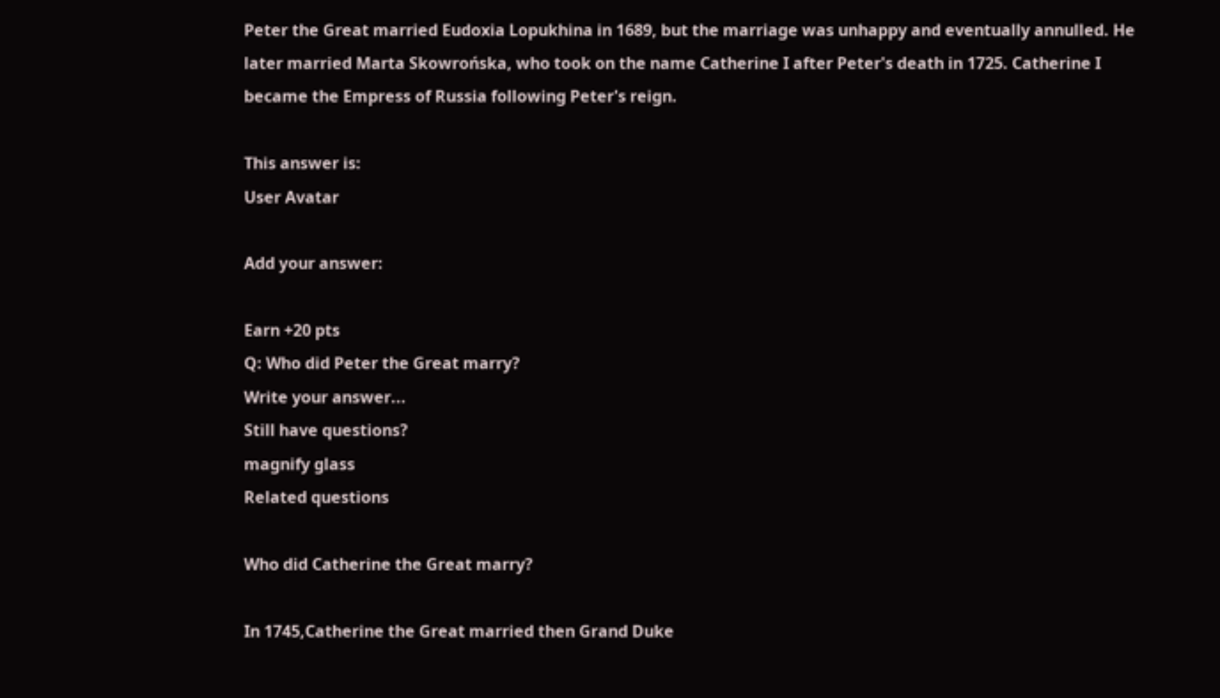Peter the Great married Eudoxia Lopukhina in 1689, but the marriage was unhappy and eventually annulled. He later married Marta Skowrońska, who took on the name Catherine I after Peter's death in 1725. Catherine I became the Empress of Russia following Peter's reign.

This answer is:
User Avatar

Add your answer:

Earn +20 pts
Q: Who did Peter the Great marry?
Write your answer...
Still have questions?
magnify glass
Related questions

Who did Catherine the Great marry?

In 1745,Catherine the Great married then Grand Duke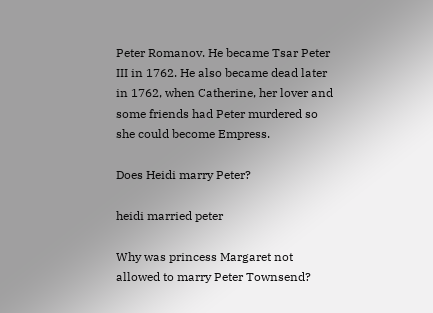Peter Romanov. He became Tsar Peter III in 1762. He also became dead later in 1762, when Catherine, her lover and some friends had Peter murdered so she could become Empress.

Does Heidi marry Peter?

heidi married peter

Why was princess Margaret not allowed to marry Peter Townsend?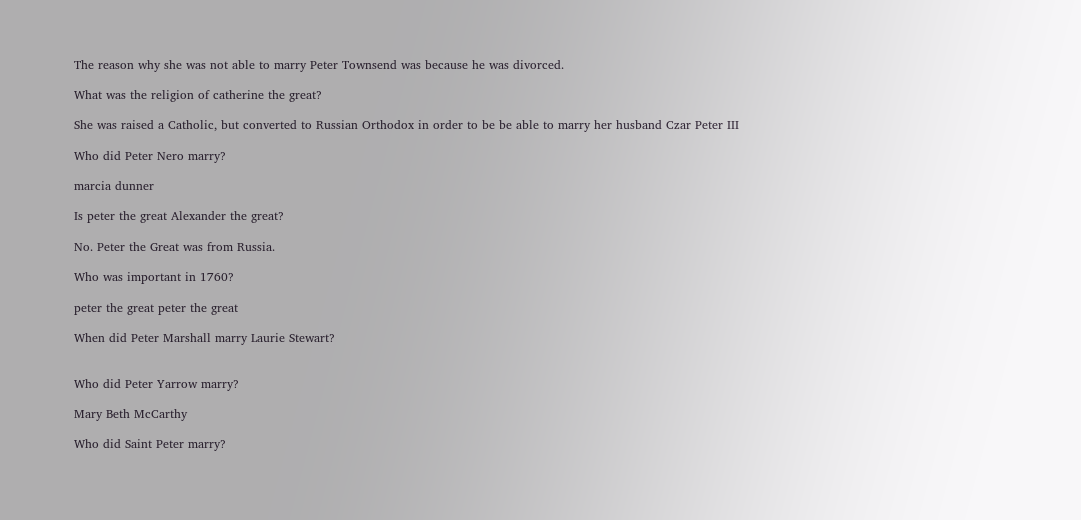The reason why she was not able to marry Peter Townsend was because he was divorced.

What was the religion of catherine the great?

She was raised a Catholic, but converted to Russian Orthodox in order to be be able to marry her husband Czar Peter III

Who did Peter Nero marry?

marcia dunner

Is peter the great Alexander the great?

No. Peter the Great was from Russia.

Who was important in 1760?

peter the great peter the great

When did Peter Marshall marry Laurie Stewart?


Who did Peter Yarrow marry?

Mary Beth McCarthy

Who did Saint Peter marry?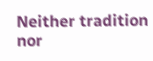Neither tradition nor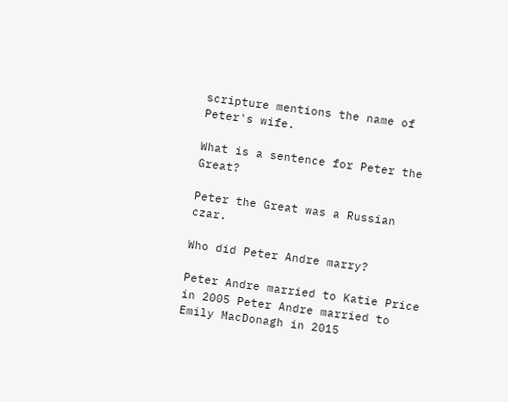scripture mentions the name of Peter's wife.

What is a sentence for Peter the Great?

Peter the Great was a Russian czar.

Who did Peter Andre marry?

Peter Andre married to Katie Price in 2005 Peter Andre married to Emily MacDonagh in 2015